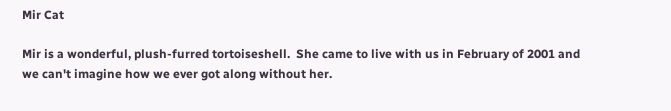Mir Cat

Mir is a wonderful, plush-furred tortoiseshell.  She came to live with us in February of 2001 and we can't imagine how we ever got along without her.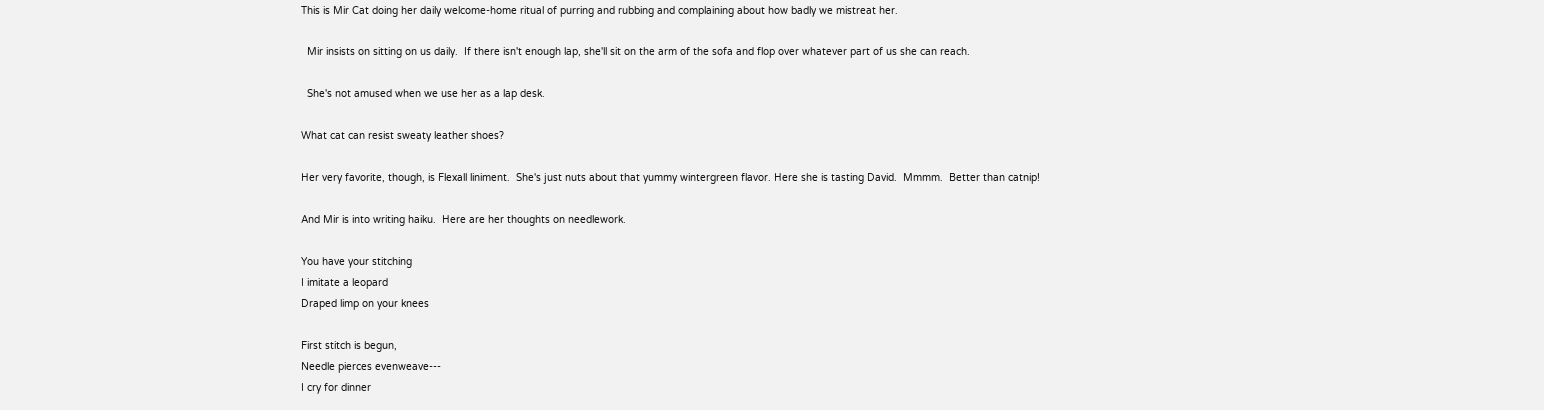This is Mir Cat doing her daily welcome-home ritual of purring and rubbing and complaining about how badly we mistreat her.

  Mir insists on sitting on us daily.  If there isn't enough lap, she'll sit on the arm of the sofa and flop over whatever part of us she can reach.

  She's not amused when we use her as a lap desk.

What cat can resist sweaty leather shoes?

Her very favorite, though, is Flexall liniment.  She's just nuts about that yummy wintergreen flavor. Here she is tasting David.  Mmmm.  Better than catnip!

And Mir is into writing haiku.  Here are her thoughts on needlework.

You have your stitching
I imitate a leopard
Draped limp on your knees

First stitch is begun,
Needle pierces evenweave---
I cry for dinner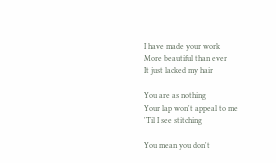I have made your work
More beautiful than ever
It just lacked my hair

You are as nothing
Your lap won't appeal to me
'Til I see stitching

You mean you don't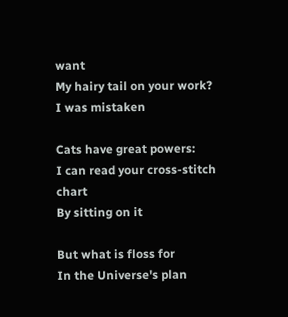want
My hairy tail on your work?
I was mistaken

Cats have great powers:
I can read your cross-stitch chart
By sitting on it

But what is floss for
In the Universe's plan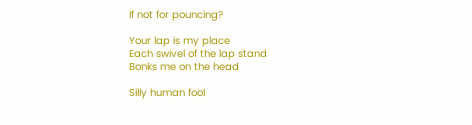If not for pouncing?

Your lap is my place
Each swivel of the lap stand
Bonks me on the head

Silly human fool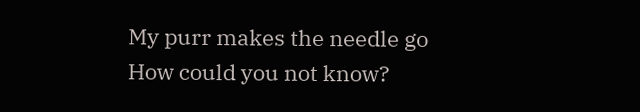My purr makes the needle go
How could you not know?